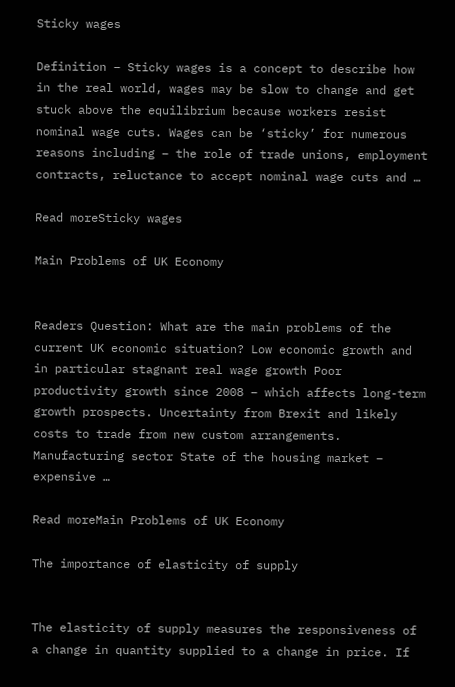Sticky wages

Definition – Sticky wages is a concept to describe how in the real world, wages may be slow to change and get stuck above the equilibrium because workers resist nominal wage cuts. Wages can be ‘sticky’ for numerous reasons including – the role of trade unions, employment contracts, reluctance to accept nominal wage cuts and …

Read moreSticky wages

Main Problems of UK Economy


Readers Question: What are the main problems of the current UK economic situation? Low economic growth and in particular stagnant real wage growth Poor productivity growth since 2008 – which affects long-term growth prospects. Uncertainty from Brexit and likely costs to trade from new custom arrangements. Manufacturing sector State of the housing market – expensive …

Read moreMain Problems of UK Economy

The importance of elasticity of supply


The elasticity of supply measures the responsiveness of a change in quantity supplied to a change in price. If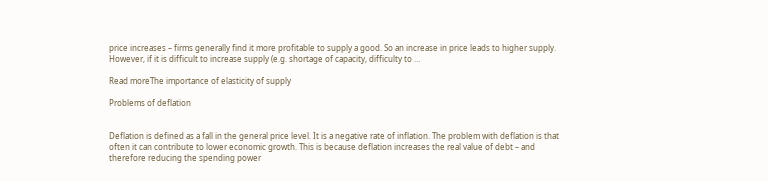price increases – firms generally find it more profitable to supply a good. So an increase in price leads to higher supply. However, if it is difficult to increase supply (e.g. shortage of capacity, difficulty to …

Read moreThe importance of elasticity of supply

Problems of deflation


Deflation is defined as a fall in the general price level. It is a negative rate of inflation. The problem with deflation is that often it can contribute to lower economic growth. This is because deflation increases the real value of debt – and therefore reducing the spending power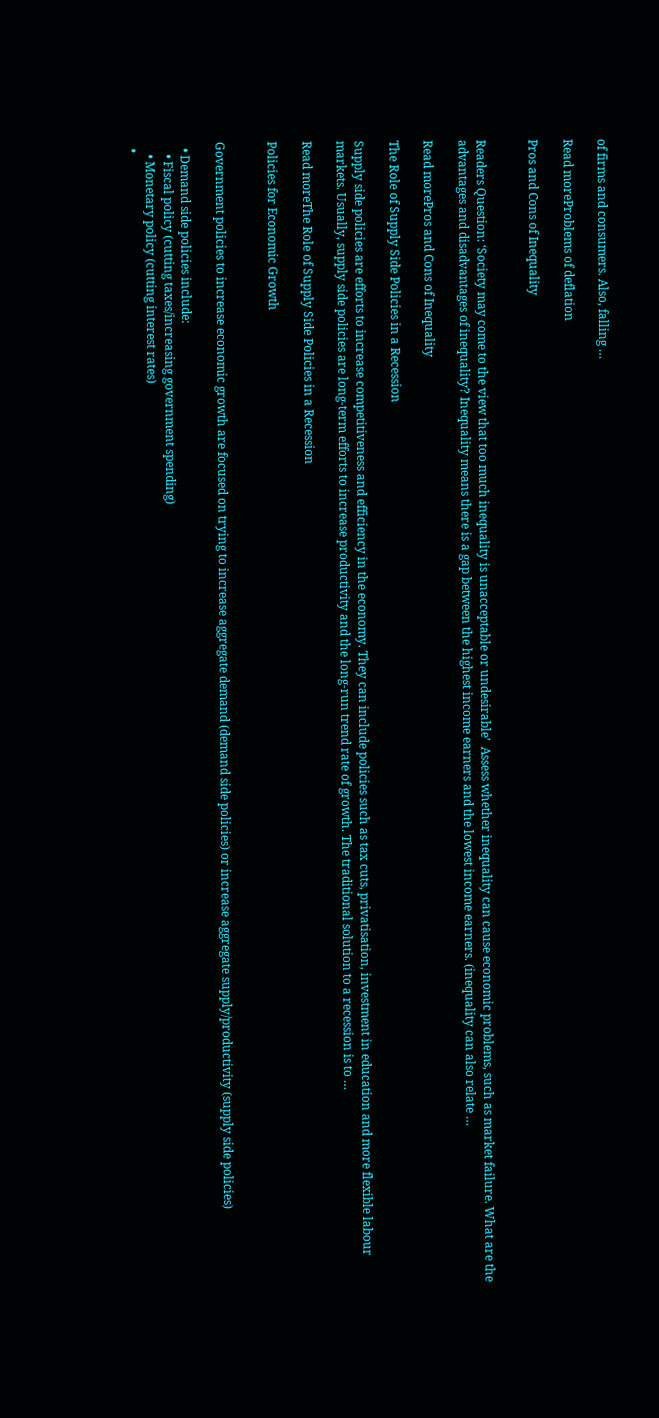of firms and consumers. Also, falling …

Read moreProblems of deflation

Pros and Cons of Inequality


Readers Question: ‘Society may come to the view that too much inequality is unacceptable or undesirable’  Assess whether inequality can cause economic problems, such as market failure. What are the advantages and disadvantages of inequality? Inequality means there is a gap between the highest income earners and the lowest income earners. (inequality can also relate …

Read morePros and Cons of Inequality

The Role of Supply Side Policies in a Recession

Supply side policies are efforts to increase competitiveness and efficiency in the economy. They can include policies such as tax cuts, privatisation, investment in education and more flexible labour markets. Usually, supply side policies are long-term efforts to increase productivity and the long-run trend rate of growth. The traditional solution to a recession is to …

Read moreThe Role of Supply Side Policies in a Recession

Policies for Economic Growth


Government policies to increase economic growth are focused on trying to increase aggregate demand (demand side policies) or increase aggregate supply/productivity (supply side policies)

  • Demand side policies include:
    • Fiscal policy (cutting taxes/increasing government spending)
    • Monetary policy (cutting interest rates)
  •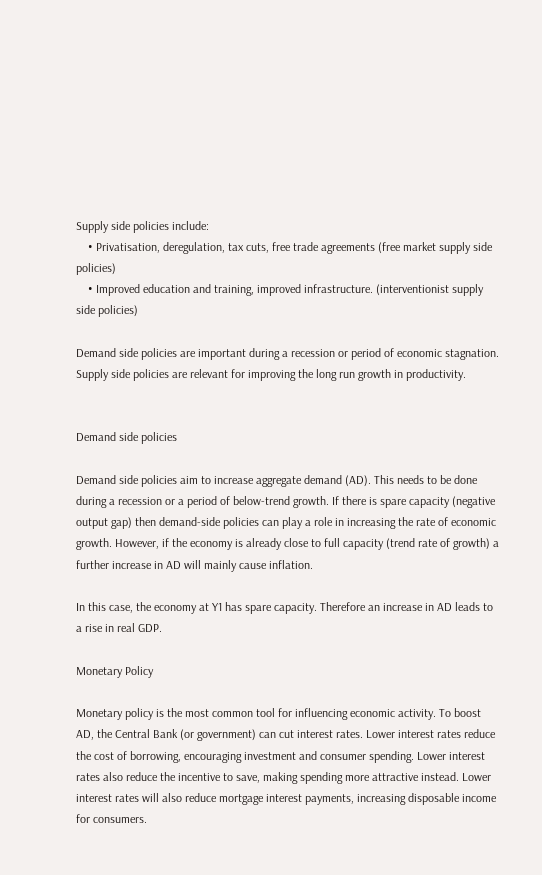Supply side policies include:
    • Privatisation, deregulation, tax cuts, free trade agreements (free market supply side policies)
    • Improved education and training, improved infrastructure. (interventionist supply side policies)

Demand side policies are important during a recession or period of economic stagnation. Supply side policies are relevant for improving the long run growth in productivity.


Demand side policies

Demand side policies aim to increase aggregate demand (AD). This needs to be done during a recession or a period of below-trend growth. If there is spare capacity (negative output gap) then demand-side policies can play a role in increasing the rate of economic growth. However, if the economy is already close to full capacity (trend rate of growth) a further increase in AD will mainly cause inflation.

In this case, the economy at Y1 has spare capacity. Therefore an increase in AD leads to a rise in real GDP.

Monetary Policy

Monetary policy is the most common tool for influencing economic activity. To boost AD, the Central Bank (or government) can cut interest rates. Lower interest rates reduce the cost of borrowing, encouraging investment and consumer spending. Lower interest rates also reduce the incentive to save, making spending more attractive instead. Lower interest rates will also reduce mortgage interest payments, increasing disposable income for consumers.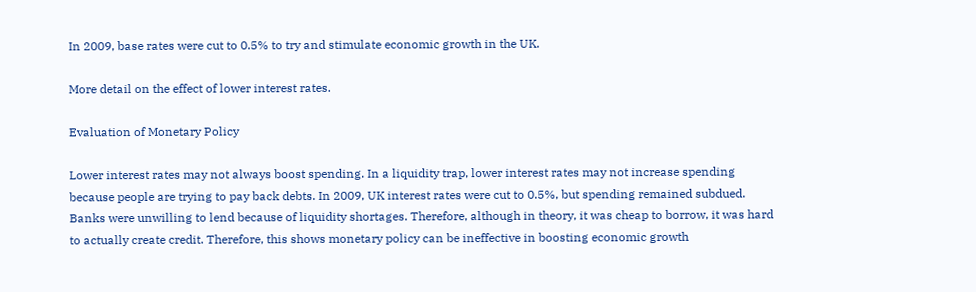In 2009, base rates were cut to 0.5% to try and stimulate economic growth in the UK.

More detail on the effect of lower interest rates.

Evaluation of Monetary Policy

Lower interest rates may not always boost spending. In a liquidity trap, lower interest rates may not increase spending because people are trying to pay back debts. In 2009, UK interest rates were cut to 0.5%, but spending remained subdued. Banks were unwilling to lend because of liquidity shortages. Therefore, although in theory, it was cheap to borrow, it was hard to actually create credit. Therefore, this shows monetary policy can be ineffective in boosting economic growth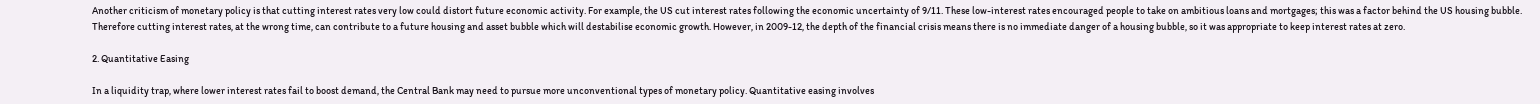Another criticism of monetary policy is that cutting interest rates very low could distort future economic activity. For example, the US cut interest rates following the economic uncertainty of 9/11. These low-interest rates encouraged people to take on ambitious loans and mortgages; this was a factor behind the US housing bubble. Therefore cutting interest rates, at the wrong time, can contribute to a future housing and asset bubble which will destabilise economic growth. However, in 2009-12, the depth of the financial crisis means there is no immediate danger of a housing bubble, so it was appropriate to keep interest rates at zero.

2. Quantitative Easing

In a liquidity trap, where lower interest rates fail to boost demand, the Central Bank may need to pursue more unconventional types of monetary policy. Quantitative easing involves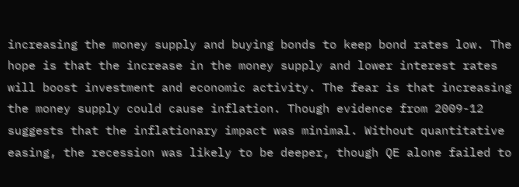increasing the money supply and buying bonds to keep bond rates low. The hope is that the increase in the money supply and lower interest rates will boost investment and economic activity. The fear is that increasing the money supply could cause inflation. Though evidence from 2009-12 suggests that the inflationary impact was minimal. Without quantitative easing, the recession was likely to be deeper, though QE alone failed to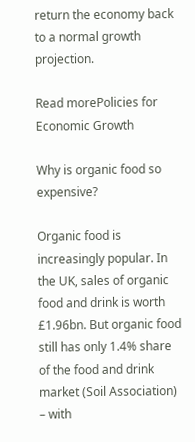return the economy back to a normal growth projection.

Read morePolicies for Economic Growth

Why is organic food so expensive?

Organic food is increasingly popular. In the UK, sales of organic food and drink is worth £1.96bn. But organic food still has only 1.4% share of the food and drink market (Soil Association) – with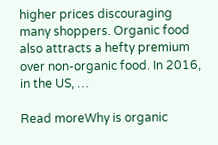higher prices discouraging many shoppers. Organic food also attracts a hefty premium over non-organic food. In 2016, in the US, …

Read moreWhy is organic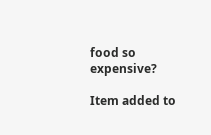food so expensive?

Item added to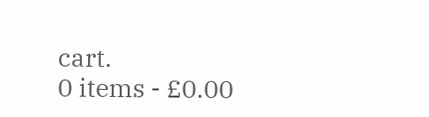cart.
0 items - £0.00